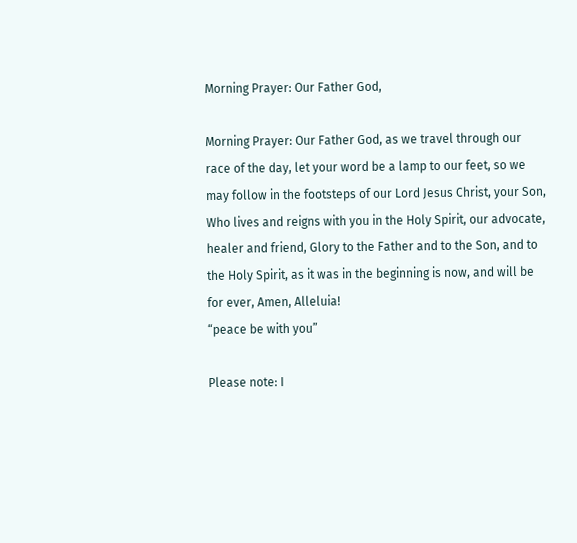Morning Prayer: Our Father God,

Morning Prayer: Our Father God, as we travel through our race of the day, let your word be a lamp to our feet, so we may follow in the footsteps of our Lord Jesus Christ, your Son, Who lives and reigns with you in the Holy Spirit, our advocate, healer and friend, Glory to the Father and to the Son, and to the Holy Spirit, as it was in the beginning is now, and will be for ever, Amen, Alleluia!
“peace be with you”

Please note: I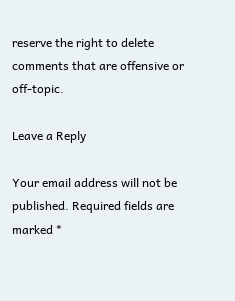reserve the right to delete comments that are offensive or off-topic.

Leave a Reply

Your email address will not be published. Required fields are marked *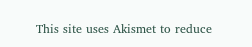This site uses Akismet to reduce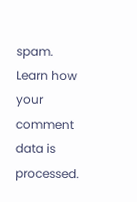spam. Learn how your comment data is processed.